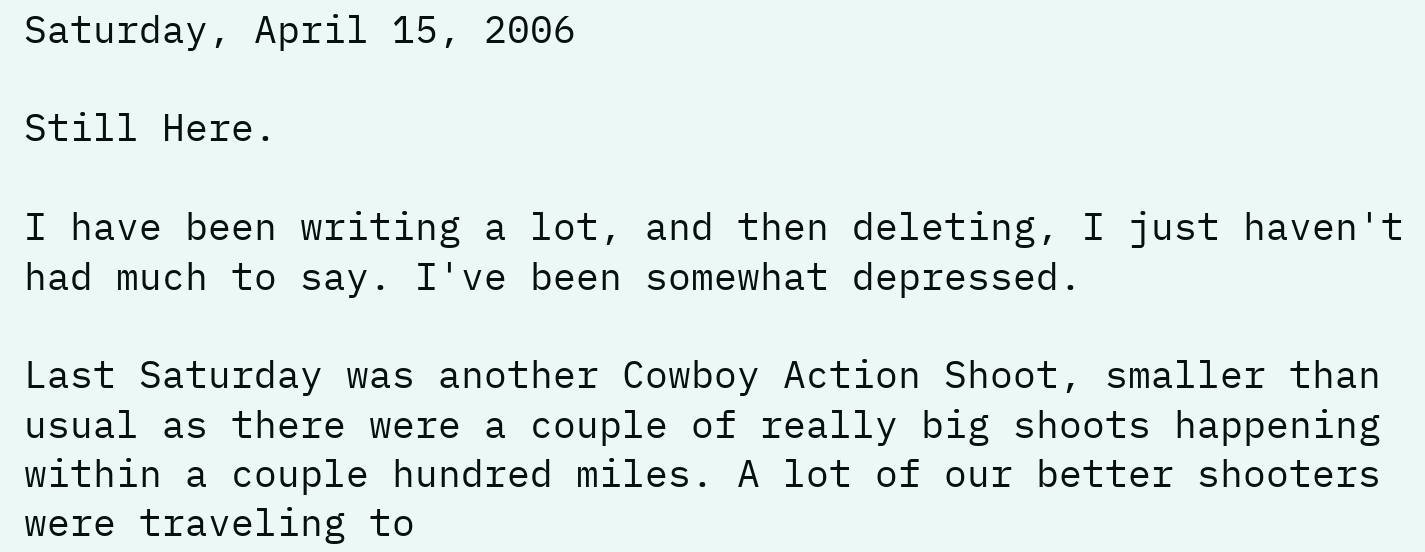Saturday, April 15, 2006

Still Here.

I have been writing a lot, and then deleting, I just haven't had much to say. I've been somewhat depressed.

Last Saturday was another Cowboy Action Shoot, smaller than usual as there were a couple of really big shoots happening within a couple hundred miles. A lot of our better shooters were traveling to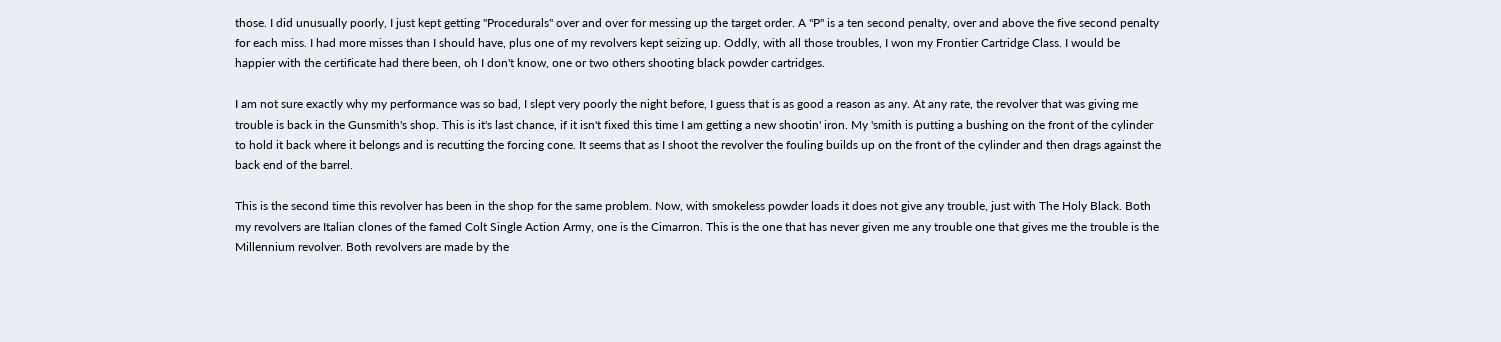those. I did unusually poorly, I just kept getting "Procedurals" over and over for messing up the target order. A "P" is a ten second penalty, over and above the five second penalty for each miss. I had more misses than I should have, plus one of my revolvers kept seizing up. Oddly, with all those troubles, I won my Frontier Cartridge Class. I would be happier with the certificate had there been, oh I don't know, one or two others shooting black powder cartridges.

I am not sure exactly why my performance was so bad, I slept very poorly the night before, I guess that is as good a reason as any. At any rate, the revolver that was giving me trouble is back in the Gunsmith's shop. This is it's last chance, if it isn't fixed this time I am getting a new shootin' iron. My 'smith is putting a bushing on the front of the cylinder to hold it back where it belongs and is recutting the forcing cone. It seems that as I shoot the revolver the fouling builds up on the front of the cylinder and then drags against the back end of the barrel.

This is the second time this revolver has been in the shop for the same problem. Now, with smokeless powder loads it does not give any trouble, just with The Holy Black. Both my revolvers are Italian clones of the famed Colt Single Action Army, one is the Cimarron. This is the one that has never given me any trouble one that gives me the trouble is the Millennium revolver. Both revolvers are made by the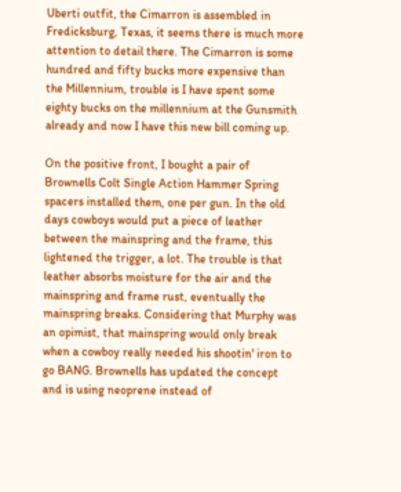Uberti outfit, the Cimarron is assembled in Fredicksburg, Texas, it seems there is much more attention to detail there. The Cimarron is some hundred and fifty bucks more expensive than the Millennium, trouble is I have spent some eighty bucks on the millennium at the Gunsmith already and now I have this new bill coming up.

On the positive front, I bought a pair of Brownells Colt Single Action Hammer Spring spacers installed them, one per gun. In the old days cowboys would put a piece of leather between the mainspring and the frame, this lightened the trigger, a lot. The trouble is that leather absorbs moisture for the air and the mainspring and frame rust, eventually the mainspring breaks. Considering that Murphy was an opimist, that mainspring would only break when a cowboy really needed his shootin' iron to go BANG. Brownells has updated the concept and is using neoprene instead of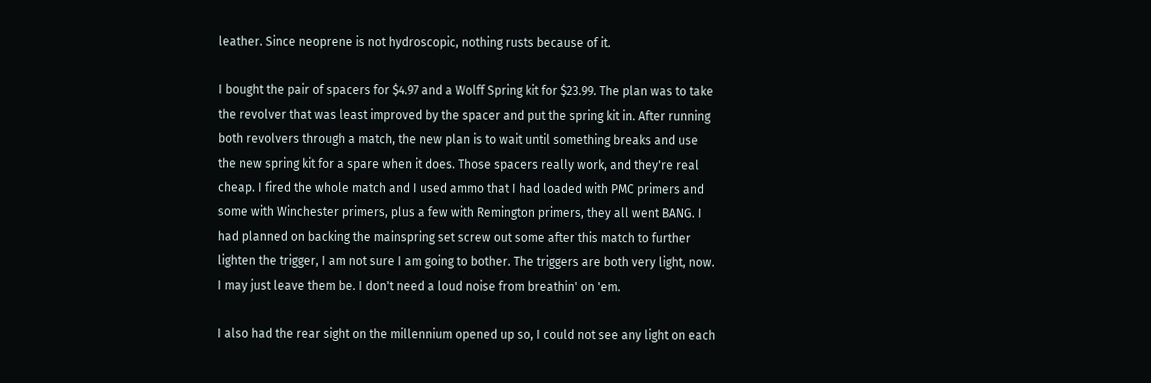leather. Since neoprene is not hydroscopic, nothing rusts because of it.

I bought the pair of spacers for $4.97 and a Wolff Spring kit for $23.99. The plan was to take the revolver that was least improved by the spacer and put the spring kit in. After running both revolvers through a match, the new plan is to wait until something breaks and use the new spring kit for a spare when it does. Those spacers really work, and they're real cheap. I fired the whole match and I used ammo that I had loaded with PMC primers and some with Winchester primers, plus a few with Remington primers, they all went BANG. I had planned on backing the mainspring set screw out some after this match to further lighten the trigger, I am not sure I am going to bother. The triggers are both very light, now. I may just leave them be. I don't need a loud noise from breathin' on 'em.

I also had the rear sight on the millennium opened up so, I could not see any light on each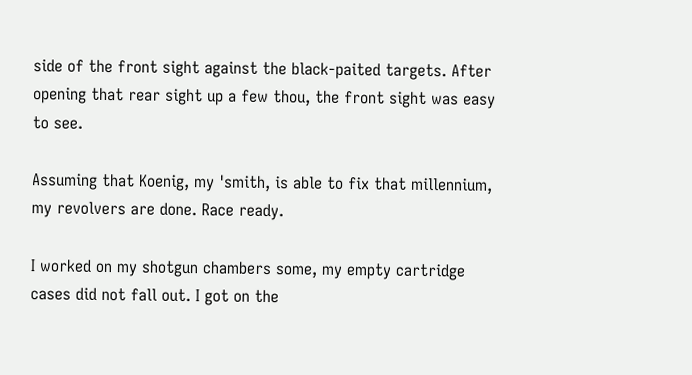side of the front sight against the black-paited targets. After opening that rear sight up a few thou, the front sight was easy to see.

Assuming that Koenig, my 'smith, is able to fix that millennium, my revolvers are done. Race ready.

I worked on my shotgun chambers some, my empty cartridge cases did not fall out. I got on the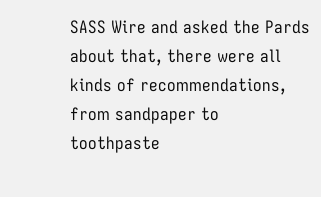SASS Wire and asked the Pards about that, there were all kinds of recommendations, from sandpaper to toothpaste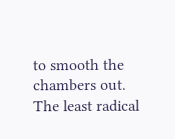to smooth the chambers out. The least radical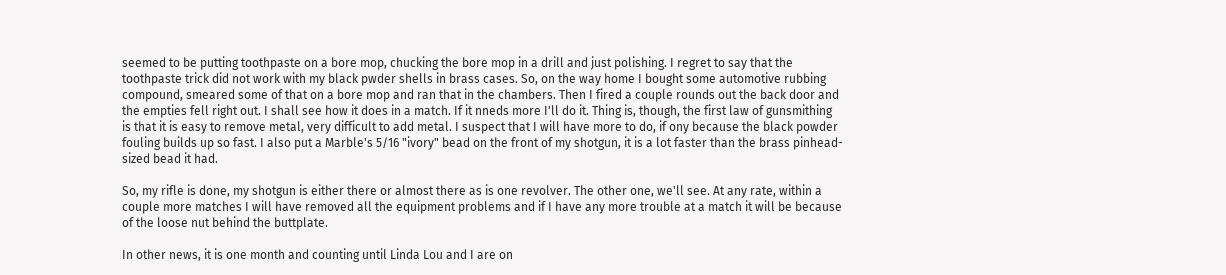seemed to be putting toothpaste on a bore mop, chucking the bore mop in a drill and just polishing. I regret to say that the toothpaste trick did not work with my black pwder shells in brass cases. So, on the way home I bought some automotive rubbing compound, smeared some of that on a bore mop and ran that in the chambers. Then I fired a couple rounds out the back door and the empties fell right out. I shall see how it does in a match. If it nneds more I'll do it. Thing is, though, the first law of gunsmithing is that it is easy to remove metal, very difficult to add metal. I suspect that I will have more to do, if ony because the black powder fouling builds up so fast. I also put a Marble's 5/16 "ivory" bead on the front of my shotgun, it is a lot faster than the brass pinhead-sized bead it had.

So, my rifle is done, my shotgun is either there or almost there as is one revolver. The other one, we'll see. At any rate, within a couple more matches I will have removed all the equipment problems and if I have any more trouble at a match it will be because of the loose nut behind the buttplate.

In other news, it is one month and counting until Linda Lou and I are on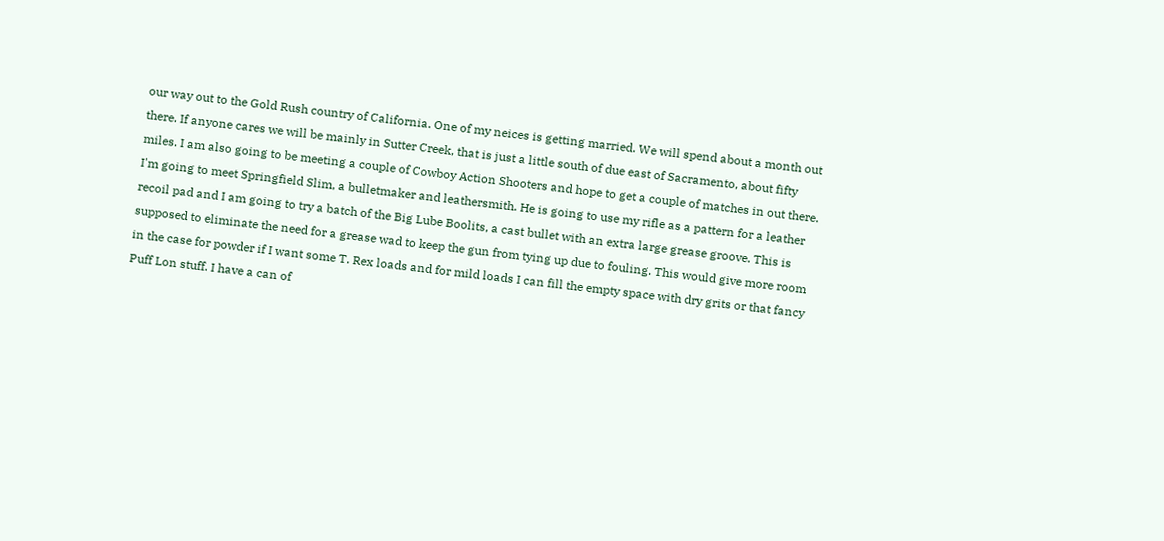our way out to the Gold Rush country of California. One of my neices is getting married. We will spend about a month out there. If anyone cares we will be mainly in Sutter Creek, that is just a little south of due east of Sacramento, about fifty miles. I am also going to be meeting a couple of Cowboy Action Shooters and hope to get a couple of matches in out there. I'm going to meet Springfield Slim, a bulletmaker and leathersmith. He is going to use my rifle as a pattern for a leather recoil pad and I am going to try a batch of the Big Lube Boolits, a cast bullet with an extra large grease groove. This is supposed to eliminate the need for a grease wad to keep the gun from tying up due to fouling. This would give more room in the case for powder if I want some T. Rex loads and for mild loads I can fill the empty space with dry grits or that fancy Puff Lon stuff. I have a can of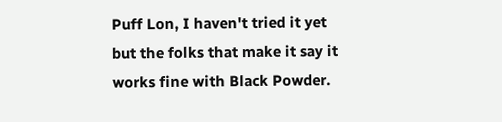Puff Lon, I haven't tried it yet but the folks that make it say it works fine with Black Powder.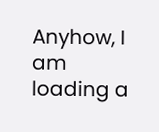Anyhow, I am loading a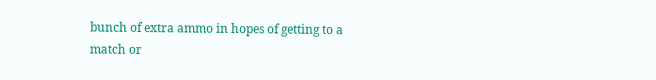bunch of extra ammo in hopes of getting to a match or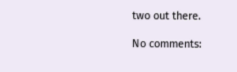two out there.

No comments: